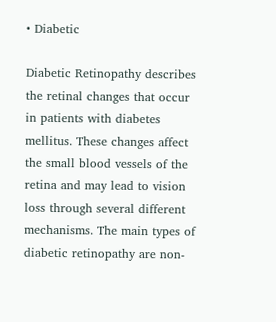• Diabetic

Diabetic Retinopathy describes the retinal changes that occur in patients with diabetes mellitus. These changes affect the small blood vessels of the retina and may lead to vision loss through several different mechanisms. The main types of diabetic retinopathy are non-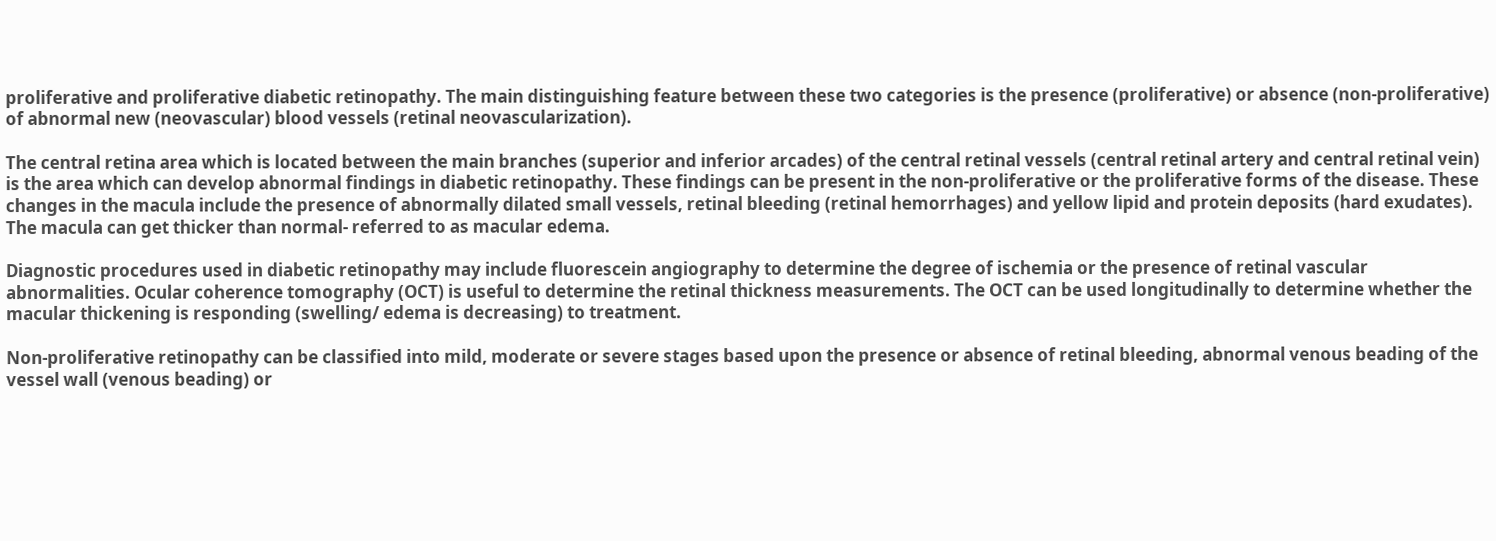proliferative and proliferative diabetic retinopathy. The main distinguishing feature between these two categories is the presence (proliferative) or absence (non-proliferative) of abnormal new (neovascular) blood vessels (retinal neovascularization).

The central retina area which is located between the main branches (superior and inferior arcades) of the central retinal vessels (central retinal artery and central retinal vein) is the area which can develop abnormal findings in diabetic retinopathy. These findings can be present in the non-proliferative or the proliferative forms of the disease. These changes in the macula include the presence of abnormally dilated small vessels, retinal bleeding (retinal hemorrhages) and yellow lipid and protein deposits (hard exudates). The macula can get thicker than normal- referred to as macular edema.

Diagnostic procedures used in diabetic retinopathy may include fluorescein angiography to determine the degree of ischemia or the presence of retinal vascular abnormalities. Ocular coherence tomography (OCT) is useful to determine the retinal thickness measurements. The OCT can be used longitudinally to determine whether the macular thickening is responding (swelling/ edema is decreasing) to treatment.

Non-proliferative retinopathy can be classified into mild, moderate or severe stages based upon the presence or absence of retinal bleeding, abnormal venous beading of the vessel wall (venous beading) or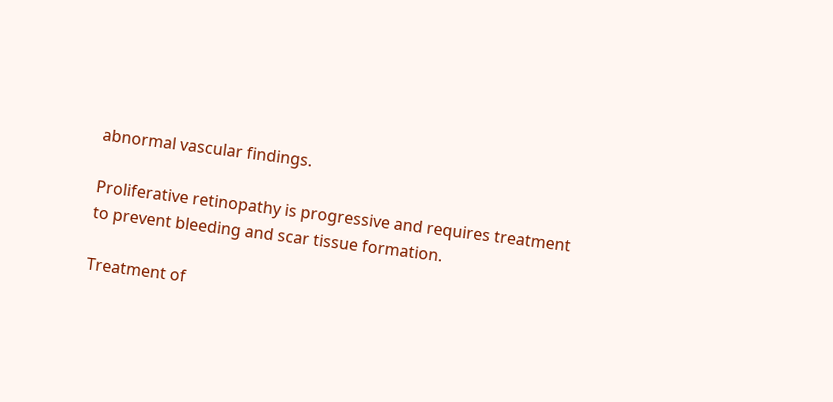abnormal vascular findings.

Proliferative retinopathy is progressive and requires treatment to prevent bleeding and scar tissue formation.

Treatment of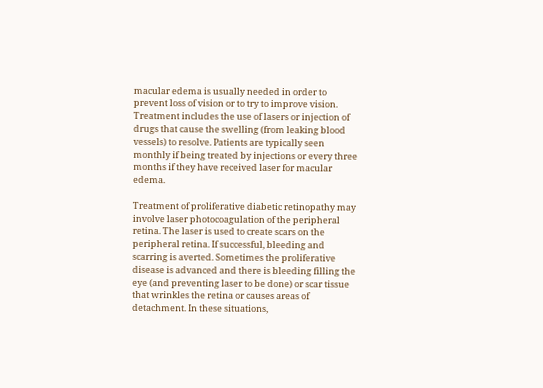macular edema is usually needed in order to prevent loss of vision or to try to improve vision. Treatment includes the use of lasers or injection of drugs that cause the swelling (from leaking blood vessels) to resolve. Patients are typically seen monthly if being treated by injections or every three months if they have received laser for macular edema.

Treatment of proliferative diabetic retinopathy may involve laser photocoagulation of the peripheral retina. The laser is used to create scars on the peripheral retina. If successful, bleeding and scarring is averted. Sometimes the proliferative disease is advanced and there is bleeding filling the eye (and preventing laser to be done) or scar tissue that wrinkles the retina or causes areas of detachment. In these situations,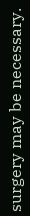surgery may be necessary.